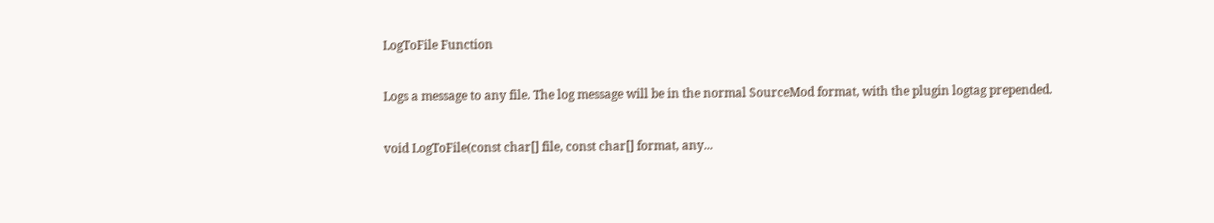LogToFile Function

Logs a message to any file. The log message will be in the normal SourceMod format, with the plugin logtag prepended.

void LogToFile(const char[] file, const char[] format, any...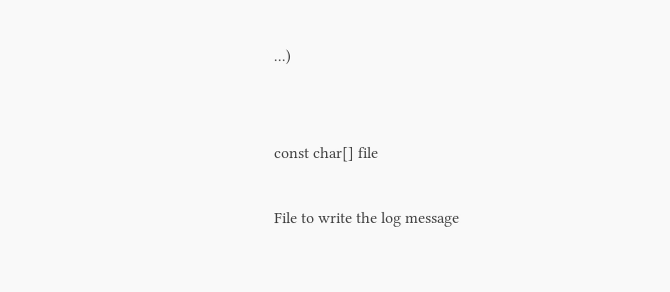...)


const char[] file

File to write the log message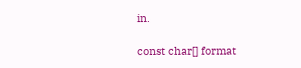in.

const char[] format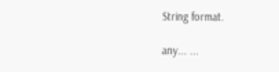String format.

any... ...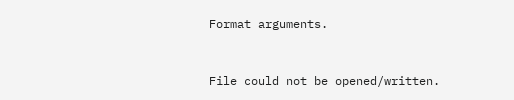Format arguments.


File could not be opened/written.